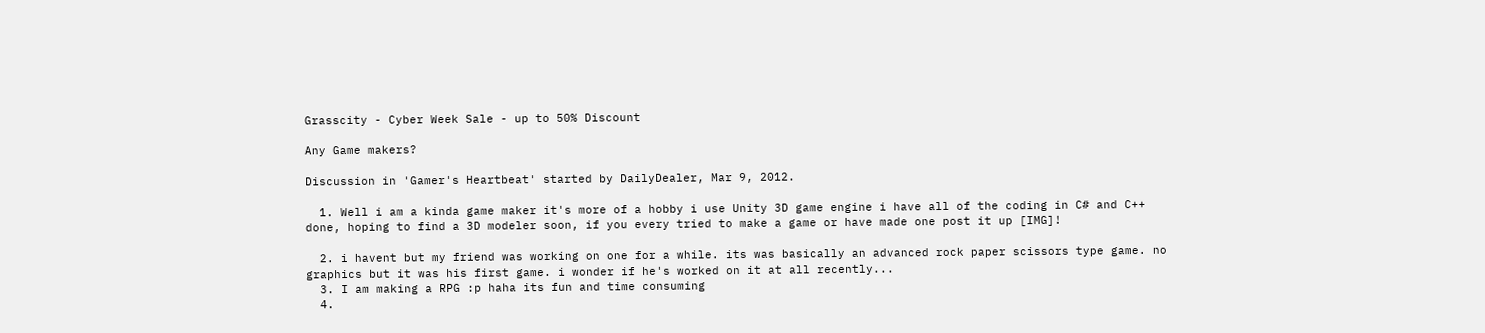Grasscity - Cyber Week Sale - up to 50% Discount

Any Game makers?

Discussion in 'Gamer's Heartbeat' started by DailyDealer, Mar 9, 2012.

  1. Well i am a kinda game maker it's more of a hobby i use Unity 3D game engine i have all of the coding in C# and C++ done, hoping to find a 3D modeler soon, if you every tried to make a game or have made one post it up [IMG]!

  2. i havent but my friend was working on one for a while. its was basically an advanced rock paper scissors type game. no graphics but it was his first game. i wonder if he's worked on it at all recently...
  3. I am making a RPG :p haha its fun and time consuming
  4.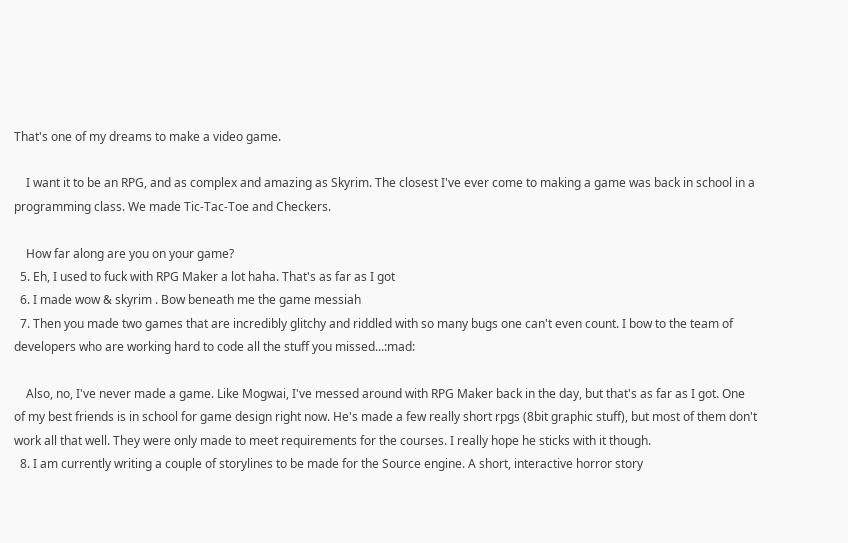That's one of my dreams to make a video game.

    I want it to be an RPG, and as complex and amazing as Skyrim. The closest I've ever come to making a game was back in school in a programming class. We made Tic-Tac-Toe and Checkers.

    How far along are you on your game?
  5. Eh, I used to fuck with RPG Maker a lot haha. That's as far as I got
  6. I made wow & skyrim . Bow beneath me the game messiah
  7. Then you made two games that are incredibly glitchy and riddled with so many bugs one can't even count. I bow to the team of developers who are working hard to code all the stuff you missed...:mad:

    Also, no, I've never made a game. Like Mogwai, I've messed around with RPG Maker back in the day, but that's as far as I got. One of my best friends is in school for game design right now. He's made a few really short rpgs (8bit graphic stuff), but most of them don't work all that well. They were only made to meet requirements for the courses. I really hope he sticks with it though.
  8. I am currently writing a couple of storylines to be made for the Source engine. A short, interactive horror story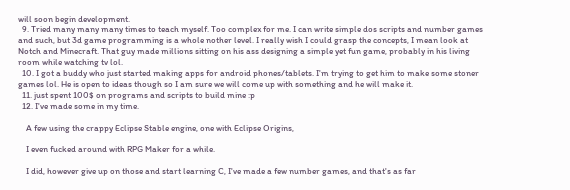will soon begin development.
  9. Tried many many many times to teach myself. Too complex for me. I can write simple dos scripts and number games and such, but 3d game programming is a whole nother level. I really wish I could grasp the concepts, I mean look at Notch and Minecraft. That guy made millions sitting on his ass designing a simple yet fun game, probably in his living room while watching tv lol.
  10. I got a buddy who just started making apps for android phones/tablets. I'm trying to get him to make some stoner games lol. He is open to ideas though so I am sure we will come up with something and he will make it.
  11. just spent 100$ on programs and scripts to build mine :p
  12. I've made some in my time.

    A few using the crappy Eclipse Stable engine, one with Eclipse Origins,

    I even fucked around with RPG Maker for a while.

    I did, however give up on those and start learning C, I've made a few number games, and that's as far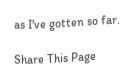as I've gotten so far.

Share This Page